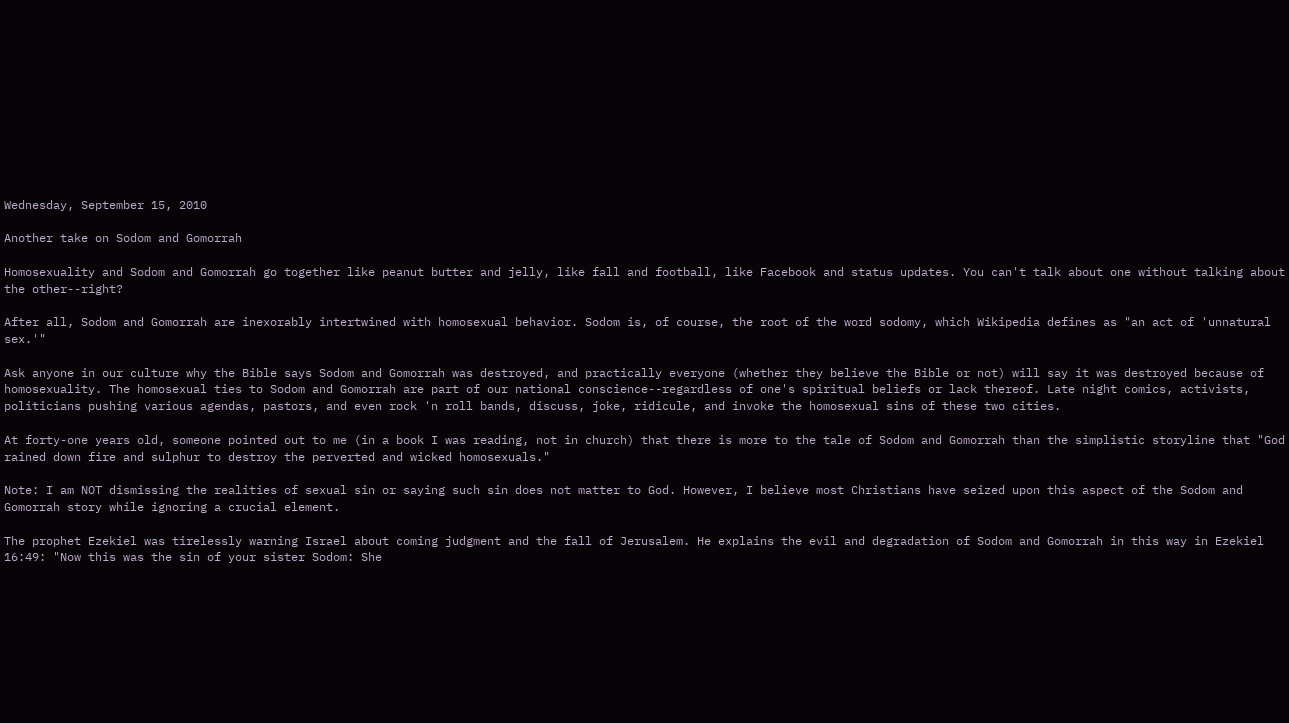Wednesday, September 15, 2010

Another take on Sodom and Gomorrah

Homosexuality and Sodom and Gomorrah go together like peanut butter and jelly, like fall and football, like Facebook and status updates. You can't talk about one without talking about the other--right?

After all, Sodom and Gomorrah are inexorably intertwined with homosexual behavior. Sodom is, of course, the root of the word sodomy, which Wikipedia defines as "an act of 'unnatural sex.'"

Ask anyone in our culture why the Bible says Sodom and Gomorrah was destroyed, and practically everyone (whether they believe the Bible or not) will say it was destroyed because of homosexuality. The homosexual ties to Sodom and Gomorrah are part of our national conscience--regardless of one's spiritual beliefs or lack thereof. Late night comics, activists, politicians pushing various agendas, pastors, and even rock 'n roll bands, discuss, joke, ridicule, and invoke the homosexual sins of these two cities.

At forty-one years old, someone pointed out to me (in a book I was reading, not in church) that there is more to the tale of Sodom and Gomorrah than the simplistic storyline that "God rained down fire and sulphur to destroy the perverted and wicked homosexuals."

Note: I am NOT dismissing the realities of sexual sin or saying such sin does not matter to God. However, I believe most Christians have seized upon this aspect of the Sodom and Gomorrah story while ignoring a crucial element.

The prophet Ezekiel was tirelessly warning Israel about coming judgment and the fall of Jerusalem. He explains the evil and degradation of Sodom and Gomorrah in this way in Ezekiel 16:49: "Now this was the sin of your sister Sodom: She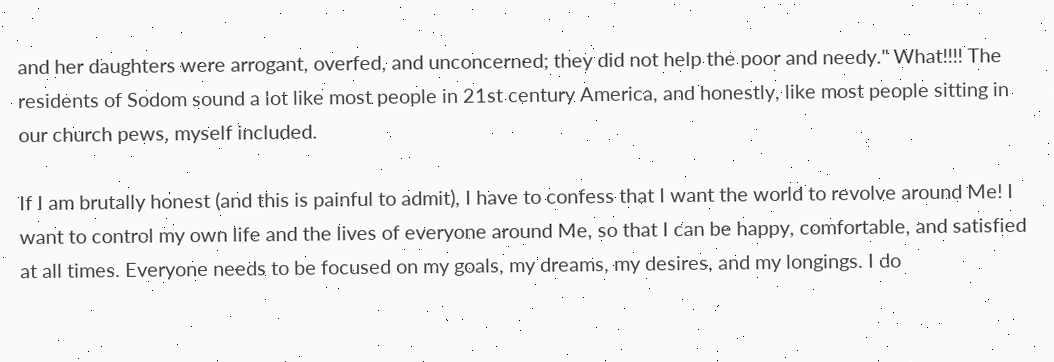and her daughters were arrogant, overfed, and unconcerned; they did not help the poor and needy." What!!!! The residents of Sodom sound a lot like most people in 21st century America, and honestly, like most people sitting in our church pews, myself included.

If I am brutally honest (and this is painful to admit), I have to confess that I want the world to revolve around Me! I want to control my own life and the lives of everyone around Me, so that I can be happy, comfortable, and satisfied at all times. Everyone needs to be focused on my goals, my dreams, my desires, and my longings. I do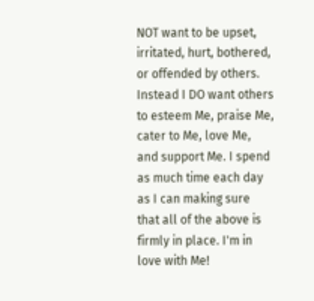NOT want to be upset, irritated, hurt, bothered, or offended by others. Instead I DO want others to esteem Me, praise Me, cater to Me, love Me, and support Me. I spend as much time each day as I can making sure that all of the above is firmly in place. I'm in love with Me!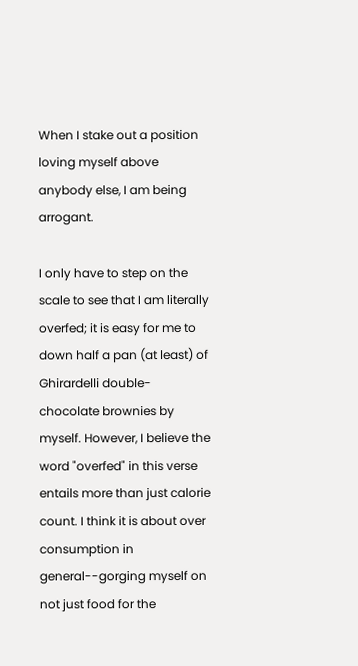When I stake out a position loving myself above anybody else, I am being arrogant.

I only have to step on the scale to see that I am literally overfed; it is easy for me to down half a pan (at least) of Ghirardelli double-chocolate brownies by myself. However, I believe the word "overfed" in this verse entails more than just calorie count. I think it is about over consumption in general--gorging myself on not just food for the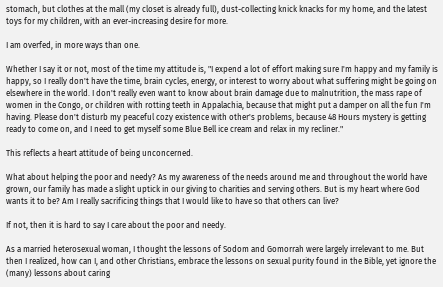stomach, but clothes at the mall (my closet is already full), dust-collecting knick knacks for my home, and the latest toys for my children, with an ever-increasing desire for more.

I am overfed, in more ways than one.

Whether I say it or not, most of the time my attitude is, "I expend a lot of effort making sure I'm happy and my family is happy, so I really don't have the time, brain cycles, energy, or interest to worry about what suffering might be going on elsewhere in the world. I don't really even want to know about brain damage due to malnutrition, the mass rape of women in the Congo, or children with rotting teeth in Appalachia, because that might put a damper on all the fun I'm having. Please don't disturb my peaceful cozy existence with other's problems, because 48 Hours mystery is getting ready to come on, and I need to get myself some Blue Bell ice cream and relax in my recliner."

This reflects a heart attitude of being unconcerned.

What about helping the poor and needy? As my awareness of the needs around me and throughout the world have grown, our family has made a slight uptick in our giving to charities and serving others. But is my heart where God wants it to be? Am I really sacrificing things that I would like to have so that others can live?

If not, then it is hard to say I care about the poor and needy.

As a married heterosexual woman, I thought the lessons of Sodom and Gomorrah were largely irrelevant to me. But then I realized, how can I, and other Christians, embrace the lessons on sexual purity found in the Bible, yet ignore the (many) lessons about caring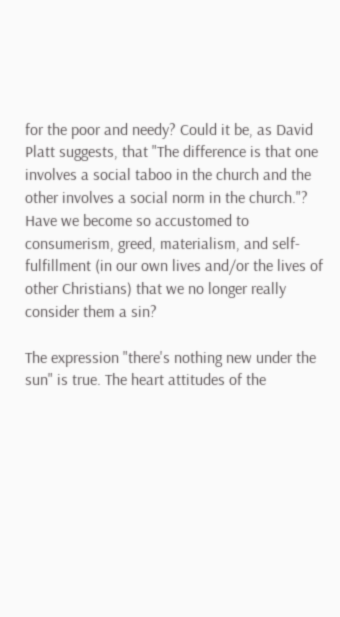for the poor and needy? Could it be, as David Platt suggests, that "The difference is that one involves a social taboo in the church and the other involves a social norm in the church."? Have we become so accustomed to consumerism, greed, materialism, and self-fulfillment (in our own lives and/or the lives of other Christians) that we no longer really consider them a sin?

The expression "there's nothing new under the sun" is true. The heart attitudes of the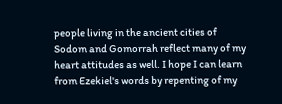people living in the ancient cities of Sodom and Gomorrah reflect many of my heart attitudes as well. I hope I can learn from Ezekiel's words by repenting of my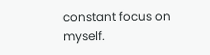constant focus on myself.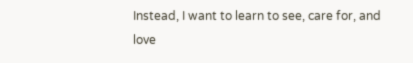Instead, I want to learn to see, care for, and love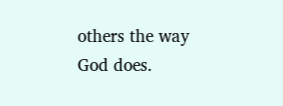others the way God does.